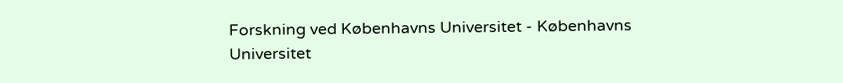Forskning ved Københavns Universitet - Københavns Universitet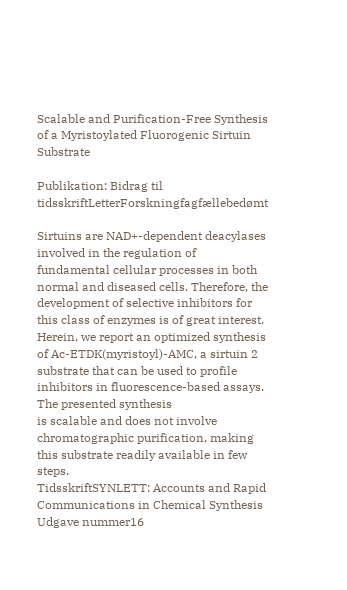Scalable and Purification-Free Synthesis of a Myristoylated Fluorogenic Sirtuin Substrate

Publikation: Bidrag til tidsskriftLetterForskningfagfællebedømt

Sirtuins are NAD+-dependent deacylases involved in the regulation of fundamental cellular processes in both normal and diseased cells. Therefore, the development of selective inhibitors for this class of enzymes is of great interest. Herein, we report an optimized synthesis of Ac-ETDK(myristoyl)-AMC, a sirtuin 2 substrate that can be used to profile inhibitors in fluorescence-based assays. The presented synthesis
is scalable and does not involve chromatographic purification, making this substrate readily available in few steps.
TidsskriftSYNLETT: Accounts and Rapid Communications in Chemical Synthesis
Udgave nummer16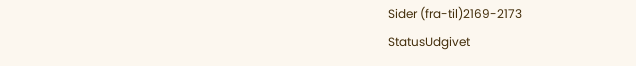Sider (fra-til)2169-2173
StatusUdgivet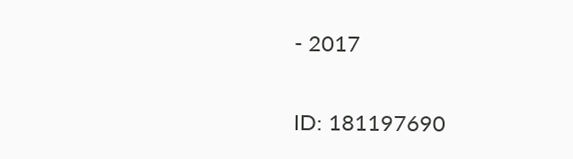- 2017

ID: 181197690